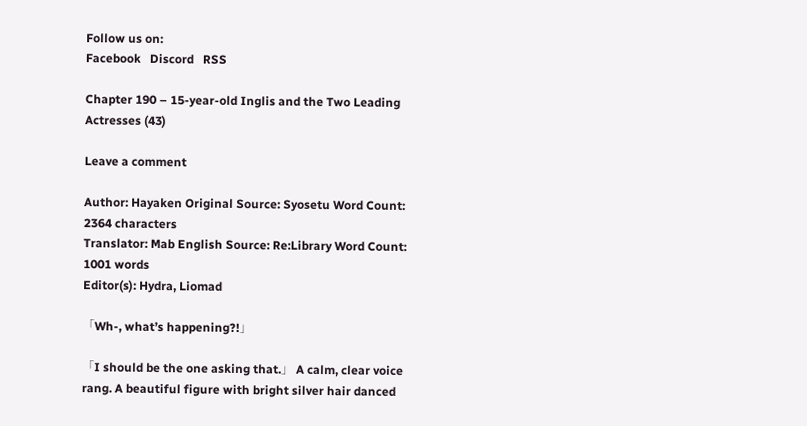Follow us on:
Facebook   Discord   RSS

Chapter 190 – 15-year-old Inglis and the Two Leading Actresses (43)

Leave a comment

Author: Hayaken Original Source: Syosetu Word Count: 2364 characters
Translator: Mab English Source: Re:Library Word Count: 1001 words
Editor(s): Hydra, Liomad

「Wh-, what’s happening?!」

「I should be the one asking that.」 A calm, clear voice rang. A beautiful figure with bright silver hair danced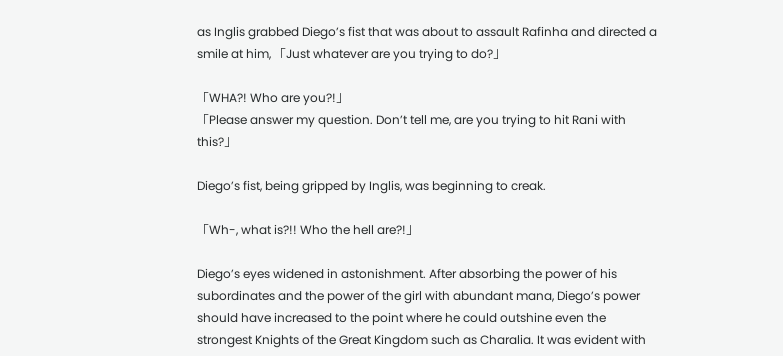as Inglis grabbed Diego’s fist that was about to assault Rafinha and directed a smile at him, 「Just whatever are you trying to do?」

「WHA?! Who are you?!」
「Please answer my question. Don’t tell me, are you trying to hit Rani with this?」

Diego’s fist, being gripped by Inglis, was beginning to creak.

「Wh-, what is?!! Who the hell are?!」

Diego’s eyes widened in astonishment. After absorbing the power of his subordinates and the power of the girl with abundant mana, Diego’s power should have increased to the point where he could outshine even the strongest Knights of the Great Kingdom such as Charalia. It was evident with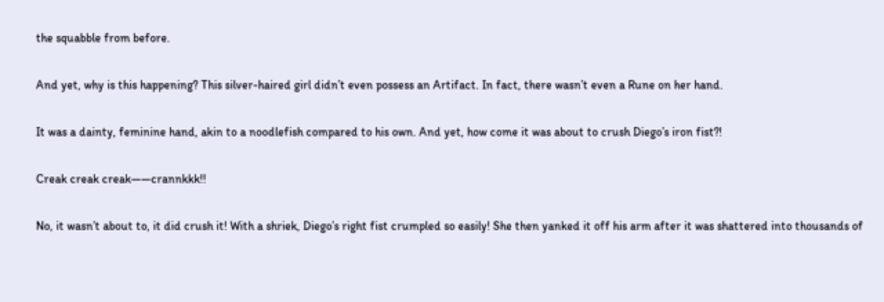the squabble from before.

And yet, why is this happening? This silver-haired girl didn’t even possess an Artifact. In fact, there wasn’t even a Rune on her hand.

It was a dainty, feminine hand, akin to a noodlefish compared to his own. And yet, how come it was about to crush Diego’s iron fist?!

Creak creak creak——crannkkk!!

No, it wasn’t about to, it did crush it! With a shriek, Diego’s right fist crumpled so easily! She then yanked it off his arm after it was shattered into thousands of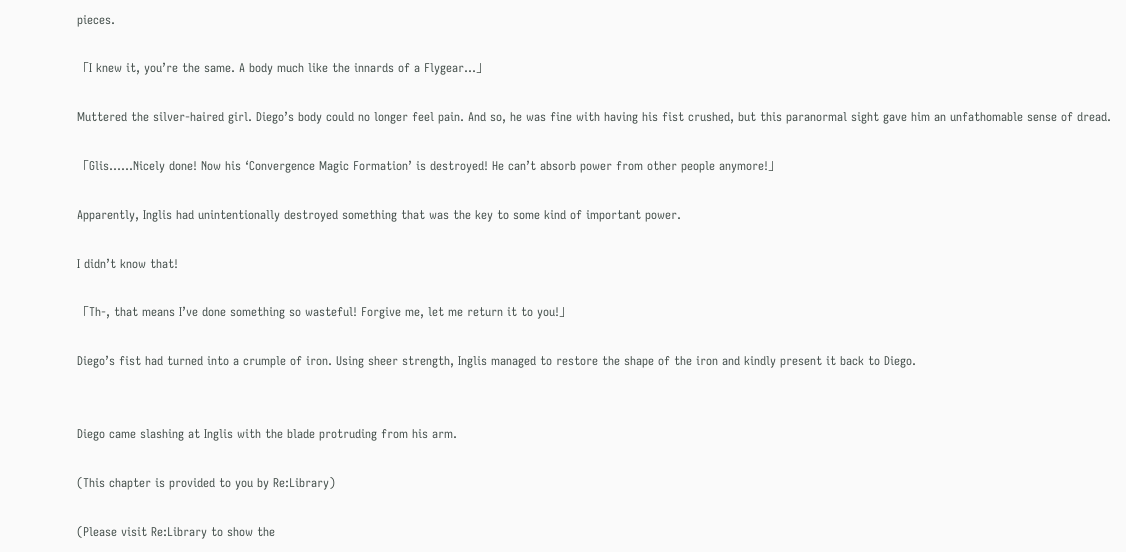pieces.

「I knew it, you’re the same. A body much like the innards of a Flygear…」

Muttered the silver-haired girl. Diego’s body could no longer feel pain. And so, he was fine with having his fist crushed, but this paranormal sight gave him an unfathomable sense of dread.

「Glis……Nicely done! Now his ‘Convergence Magic Formation’ is destroyed! He can’t absorb power from other people anymore!」

Apparently, Inglis had unintentionally destroyed something that was the key to some kind of important power.

I didn’t know that!

「Th-, that means I’ve done something so wasteful! Forgive me, let me return it to you!」

Diego’s fist had turned into a crumple of iron. Using sheer strength, Inglis managed to restore the shape of the iron and kindly present it back to Diego.


Diego came slashing at Inglis with the blade protruding from his arm.

(This chapter is provided to you by Re:Library)

(Please visit Re:Library to show the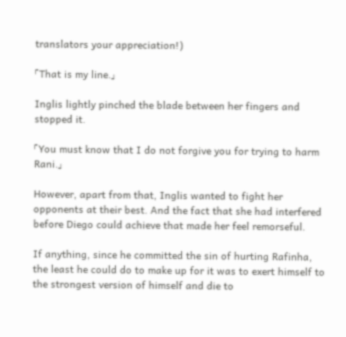translators your appreciation!)

「That is my line.」

Inglis lightly pinched the blade between her fingers and stopped it.

「You must know that I do not forgive you for trying to harm Rani.」

However, apart from that, Inglis wanted to fight her opponents at their best. And the fact that she had interfered before Diego could achieve that made her feel remorseful.

If anything, since he committed the sin of hurting Rafinha, the least he could do to make up for it was to exert himself to the strongest version of himself and die to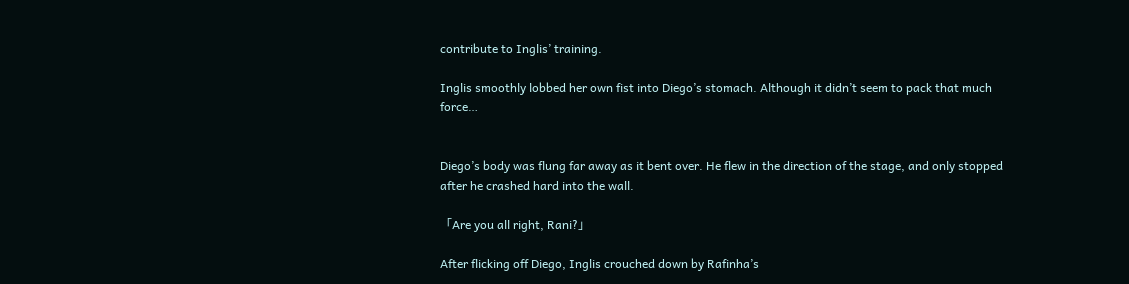contribute to Inglis’ training.

Inglis smoothly lobbed her own fist into Diego’s stomach. Although it didn’t seem to pack that much force…


Diego’s body was flung far away as it bent over. He flew in the direction of the stage, and only stopped after he crashed hard into the wall.

「Are you all right, Rani?」

After flicking off Diego, Inglis crouched down by Rafinha’s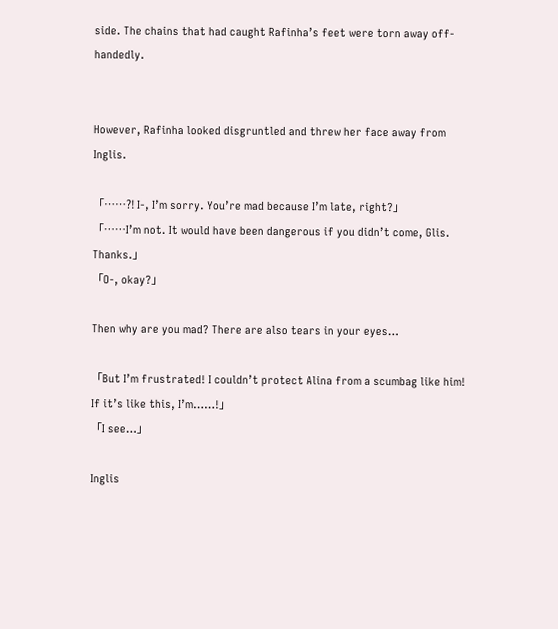side. The chains that had caught Rafinha’s feet were torn away off-handedly.


However, Rafinha looked disgruntled and threw her face away from Inglis.

「……?! I-, I’m sorry. You’re mad because I’m late, right?」
「……I’m not. It would have been dangerous if you didn’t come, Glis. Thanks.」
「O-, okay?」

Then why are you mad? There are also tears in your eyes…

「But I’m frustrated! I couldn’t protect Alina from a scumbag like him! If it’s like this, I’m……!」
「I see…」

Inglis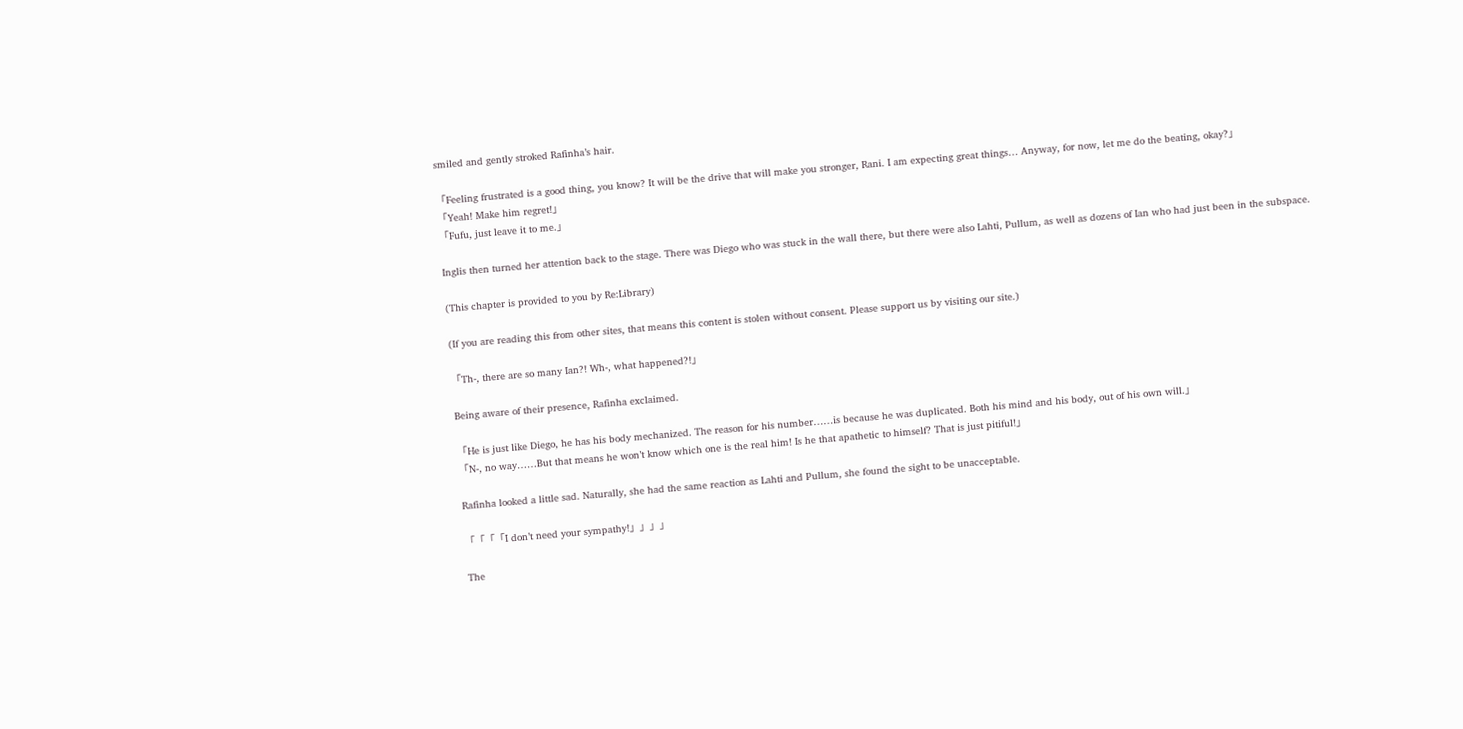smiled and gently stroked Rafinha’s hair.

「Feeling frustrated is a good thing, you know? It will be the drive that will make you stronger, Rani. I am expecting great things… Anyway, for now, let me do the beating, okay?」
「Yeah! Make him regret!」
「Fufu, just leave it to me.」

Inglis then turned her attention back to the stage. There was Diego who was stuck in the wall there, but there were also Lahti, Pullum, as well as dozens of Ian who had just been in the subspace.

(This chapter is provided to you by Re:Library)

(If you are reading this from other sites, that means this content is stolen without consent. Please support us by visiting our site.)

「Th-, there are so many Ian?! Wh-, what happened?!」

Being aware of their presence, Rafinha exclaimed.

「He is just like Diego, he has his body mechanized. The reason for his number……is because he was duplicated. Both his mind and his body, out of his own will.」
「N-, no way……But that means he won’t know which one is the real him! Is he that apathetic to himself? That is just pitiful!」

Rafinha looked a little sad. Naturally, she had the same reaction as Lahti and Pullum, she found the sight to be unacceptable.

「「「「I don’t need your sympathy!」」」」

The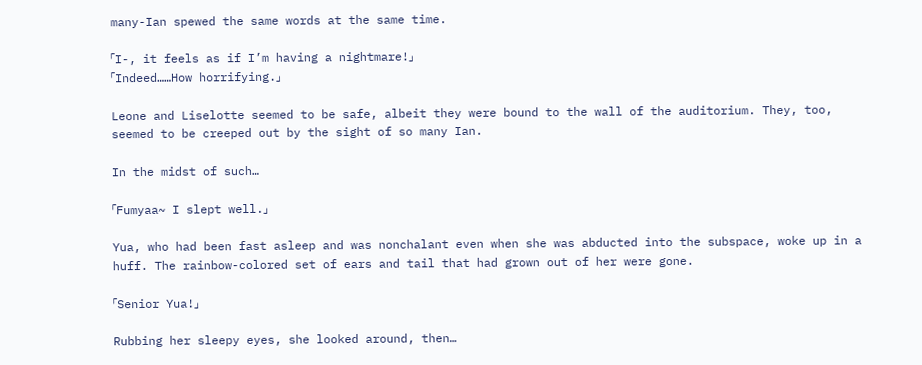many-Ian spewed the same words at the same time.

「I-, it feels as if I’m having a nightmare!」
「Indeed……How horrifying.」

Leone and Liselotte seemed to be safe, albeit they were bound to the wall of the auditorium. They, too, seemed to be creeped out by the sight of so many Ian.

In the midst of such…

「Fumyaa~ I slept well.」

Yua, who had been fast asleep and was nonchalant even when she was abducted into the subspace, woke up in a huff. The rainbow-colored set of ears and tail that had grown out of her were gone.

「Senior Yua!」

Rubbing her sleepy eyes, she looked around, then…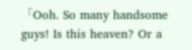「Ooh. So many handsome guys! Is this heaven? Or a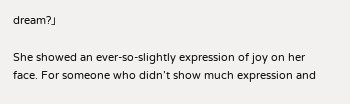dream?」

She showed an ever-so-slightly expression of joy on her face. For someone who didn’t show much expression and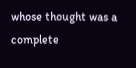whose thought was a complete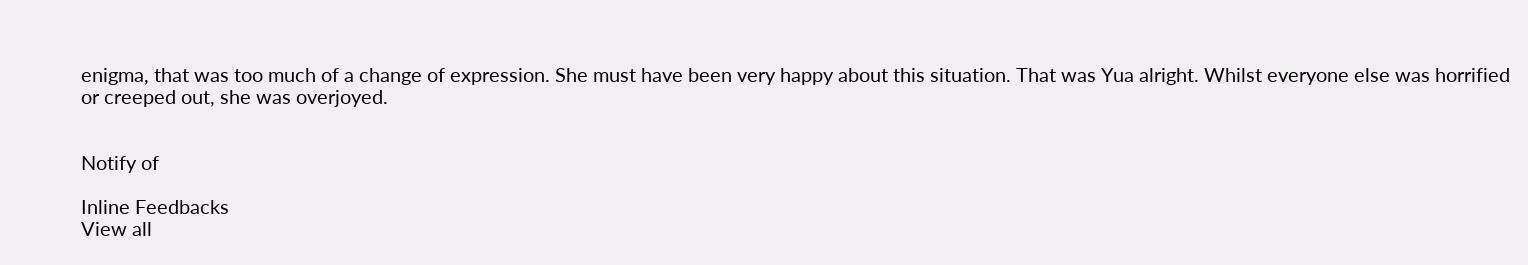enigma, that was too much of a change of expression. She must have been very happy about this situation. That was Yua alright. Whilst everyone else was horrified or creeped out, she was overjoyed.


Notify of

Inline Feedbacks
View all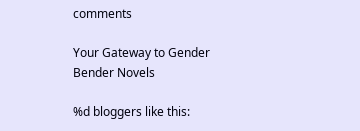comments

Your Gateway to Gender Bender Novels

%d bloggers like this: